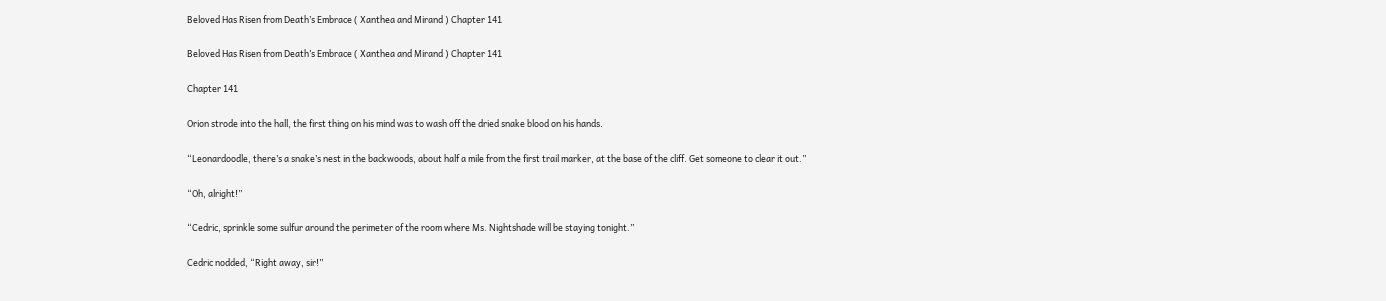Beloved Has Risen from Death’s Embrace ( Xanthea and Mirand ) Chapter 141

Beloved Has Risen from Death’s Embrace ( Xanthea and Mirand ) Chapter 141

Chapter 141

Orion strode into the hall, the first thing on his mind was to wash off the dried snake blood on his hands.

“Leonardoodle, there’s a snake’s nest in the backwoods, about half a mile from the first trail marker, at the base of the cliff. Get someone to clear it out.”

“Oh, alright!”

“Cedric, sprinkle some sulfur around the perimeter of the room where Ms. Nightshade will be staying tonight.”

Cedric nodded, “Right away, sir!”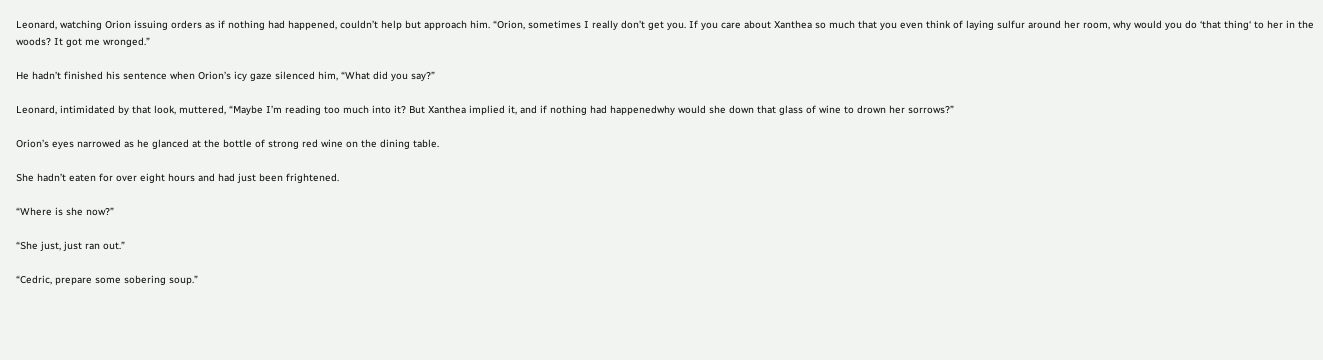Leonard, watching Orion issuing orders as if nothing had happened, couldn’t help but approach him. “Orion, sometimes I really don’t get you. If you care about Xanthea so much that you even think of laying sulfur around her room, why would you do ‘that thing‘ to her in the woods? It got me wronged.”

He hadn’t finished his sentence when Orion’s icy gaze silenced him, “What did you say?”

Leonard, intimidated by that look, muttered, “Maybe I’m reading too much into it? But Xanthea implied it, and if nothing had happenedwhy would she down that glass of wine to drown her sorrows?”

Orion’s eyes narrowed as he glanced at the bottle of strong red wine on the dining table.

She hadn’t eaten for over eight hours and had just been frightened.

“Where is she now?”

“She just, just ran out.”

“Cedric, prepare some sobering soup.”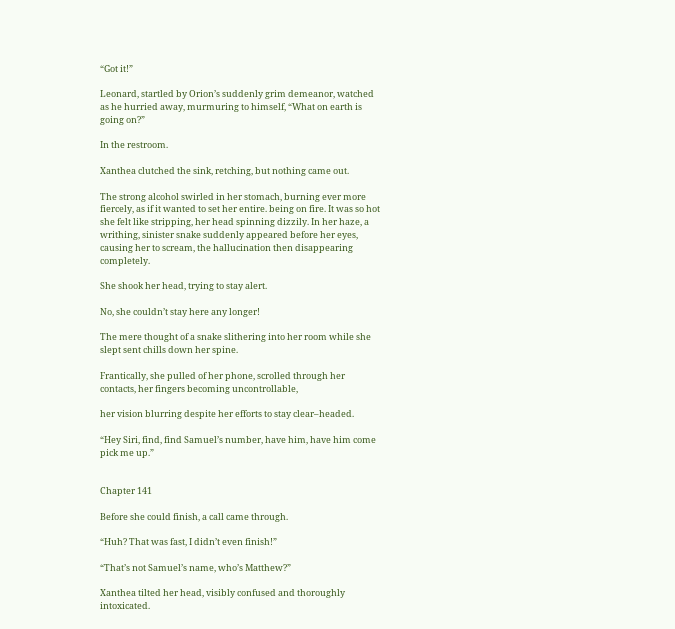“Got it!”

Leonard, startled by Orion’s suddenly grim demeanor, watched as he hurried away, murmuring to himself, “What on earth is going on?”

In the restroom.

Xanthea clutched the sink, retching, but nothing came out.

The strong alcohol swirled in her stomach, burning ever more fiercely, as if it wanted to set her entire. being on fire. It was so hot she felt like stripping, her head spinning dizzily. In her haze, a writhing, sinister snake suddenly appeared before her eyes, causing her to scream, the hallucination then disappearing completely.

She shook her head, trying to stay alert.

No, she couldn’t stay here any longer!

The mere thought of a snake slithering into her room while she slept sent chills down her spine.

Frantically, she pulled of her phone, scrolled through her contacts, her fingers becoming uncontrollable,

her vision blurring despite her efforts to stay clear–headed.

“Hey Siri, find, find Samuel’s number, have him, have him come pick me up.”


Chapter 141

Before she could finish, a call came through.

“Huh? That was fast, I didn’t even finish!”

“That’s not Samuel’s name, who’s Matthew?”

Xanthea tilted her head, visibly confused and thoroughly intoxicated.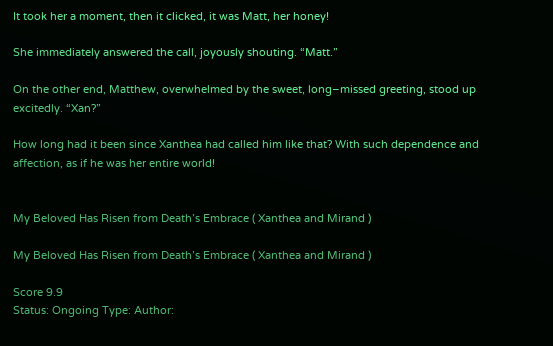It took her a moment, then it clicked, it was Matt, her honey!

She immediately answered the call, joyously shouting. “Matt.”

On the other end, Matthew, overwhelmed by the sweet, long–missed greeting, stood up excitedly. “Xan?”

How long had it been since Xanthea had called him like that? With such dependence and affection, as if he was her entire world!


My Beloved Has Risen from Death’s Embrace ( Xanthea and Mirand )

My Beloved Has Risen from Death’s Embrace ( Xanthea and Mirand )

Score 9.9
Status: Ongoing Type: Author: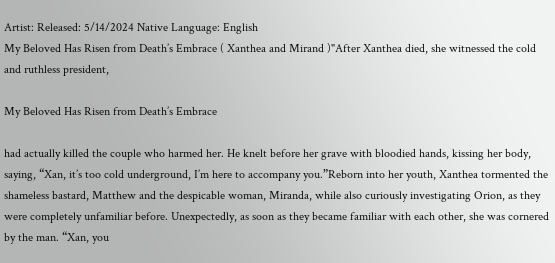Artist: Released: 5/14/2024 Native Language: English
My Beloved Has Risen from Death’s Embrace ( Xanthea and Mirand )"After Xanthea died, she witnessed the cold and ruthless president,

My Beloved Has Risen from Death’s Embrace

had actually killed the couple who harmed her. He knelt before her grave with bloodied hands, kissing her body, saying, “Xan, it’s too cold underground, I’m here to accompany you.”Reborn into her youth, Xanthea tormented the shameless bastard, Matthew and the despicable woman, Miranda, while also curiously investigating Orion, as they were completely unfamiliar before. Unexpectedly, as soon as they became familiar with each other, she was cornered by the man. “Xan, you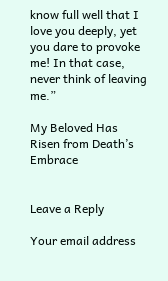know full well that I love you deeply, yet you dare to provoke me! In that case, never think of leaving me.”

My Beloved Has Risen from Death’s Embrace


Leave a Reply

Your email address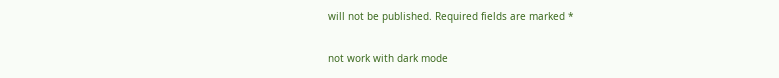will not be published. Required fields are marked *


not work with dark mode